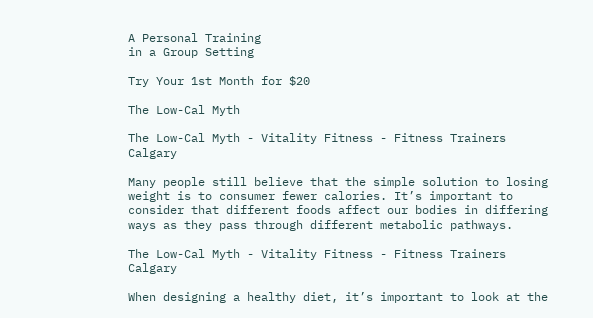A Personal Training
in a Group Setting

Try Your 1st Month for $20

The Low-Cal Myth

The Low-Cal Myth - Vitality Fitness - Fitness Trainers Calgary

Many people still believe that the simple solution to losing weight is to consumer fewer calories. It’s important to consider that different foods affect our bodies in differing ways as they pass through different metabolic pathways.

The Low-Cal Myth - Vitality Fitness - Fitness Trainers Calgary

When designing a healthy diet, it’s important to look at the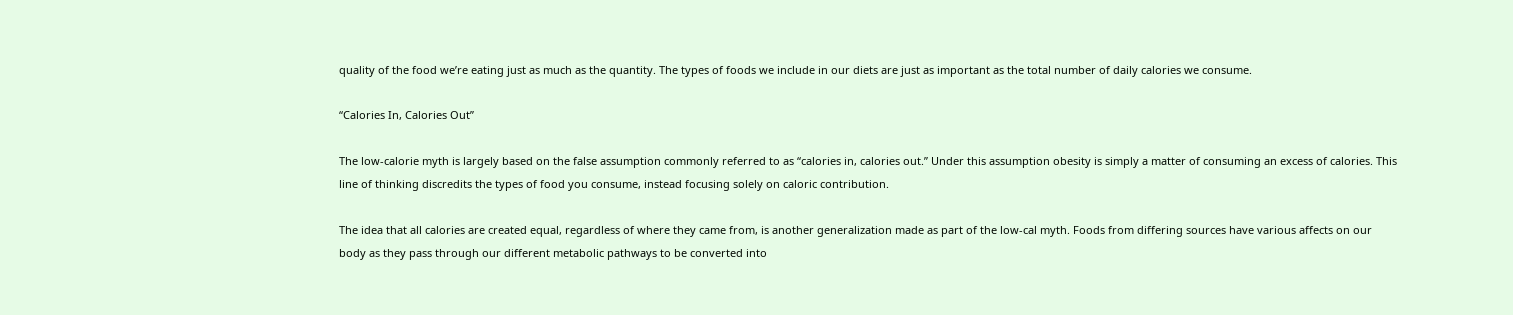quality of the food we’re eating just as much as the quantity. The types of foods we include in our diets are just as important as the total number of daily calories we consume.

“Calories In, Calories Out”

The low-calorie myth is largely based on the false assumption commonly referred to as “calories in, calories out.” Under this assumption obesity is simply a matter of consuming an excess of calories. This line of thinking discredits the types of food you consume, instead focusing solely on caloric contribution.

The idea that all calories are created equal, regardless of where they came from, is another generalization made as part of the low-cal myth. Foods from differing sources have various affects on our body as they pass through our different metabolic pathways to be converted into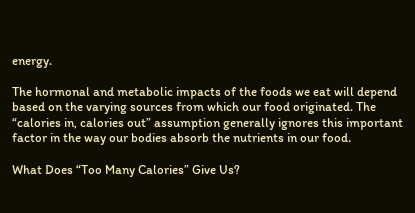energy.

The hormonal and metabolic impacts of the foods we eat will depend based on the varying sources from which our food originated. The “calories in, calories out” assumption generally ignores this important factor in the way our bodies absorb the nutrients in our food.

What Does “Too Many Calories” Give Us?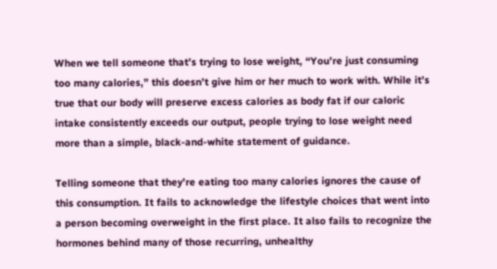When we tell someone that’s trying to lose weight, “You’re just consuming too many calories,” this doesn’t give him or her much to work with. While it’s true that our body will preserve excess calories as body fat if our caloric intake consistently exceeds our output, people trying to lose weight need more than a simple, black-and-white statement of guidance.

Telling someone that they’re eating too many calories ignores the cause of this consumption. It fails to acknowledge the lifestyle choices that went into a person becoming overweight in the first place. It also fails to recognize the hormones behind many of those recurring, unhealthy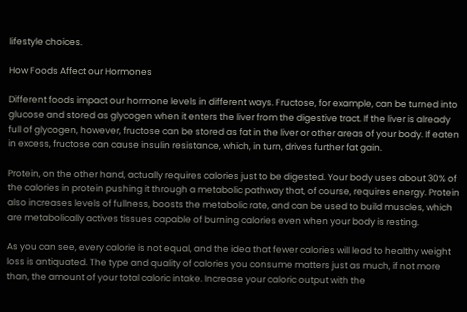lifestyle choices.

How Foods Affect our Hormones

Different foods impact our hormone levels in different ways. Fructose, for example, can be turned into glucose and stored as glycogen when it enters the liver from the digestive tract. If the liver is already full of glycogen, however, fructose can be stored as fat in the liver or other areas of your body. If eaten in excess, fructose can cause insulin resistance, which, in turn, drives further fat gain.

Protein, on the other hand, actually requires calories just to be digested. Your body uses about 30% of the calories in protein pushing it through a metabolic pathway that, of course, requires energy. Protein also increases levels of fullness, boosts the metabolic rate, and can be used to build muscles, which are metabolically actives tissues capable of burning calories even when your body is resting.

As you can see, every calorie is not equal, and the idea that fewer calories will lead to healthy weight loss is antiquated. The type and quality of calories you consume matters just as much, if not more than, the amount of your total caloric intake. Increase your caloric output with the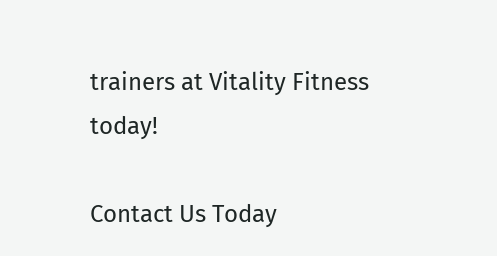trainers at Vitality Fitness today!

Contact Us Today